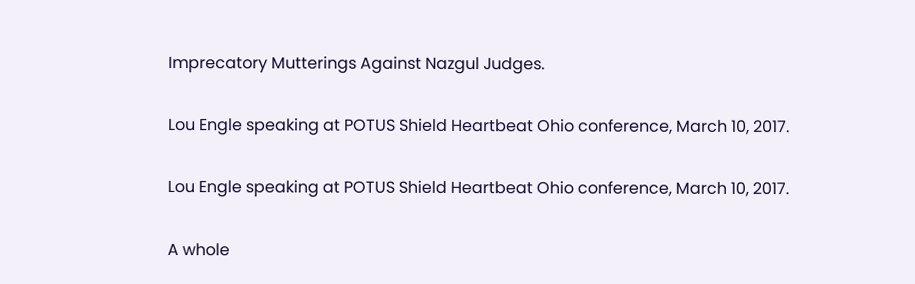Imprecatory Mutterings Against Nazgul Judges.

Lou Engle speaking at POTUS Shield Heartbeat Ohio conference, March 10, 2017.

Lou Engle speaking at POTUS Shield Heartbeat Ohio conference, March 10, 2017.

A whole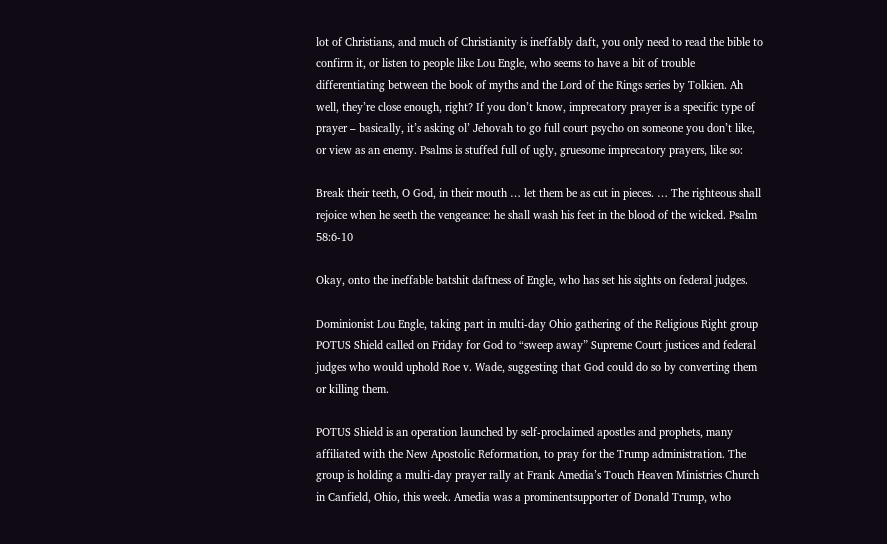lot of Christians, and much of Christianity is ineffably daft, you only need to read the bible to confirm it, or listen to people like Lou Engle, who seems to have a bit of trouble differentiating between the book of myths and the Lord of the Rings series by Tolkien. Ah well, they’re close enough, right? If you don’t know, imprecatory prayer is a specific type of prayer – basically, it’s asking ol’ Jehovah to go full court psycho on someone you don’t like, or view as an enemy. Psalms is stuffed full of ugly, gruesome imprecatory prayers, like so:

Break their teeth, O God, in their mouth … let them be as cut in pieces. … The righteous shall rejoice when he seeth the vengeance: he shall wash his feet in the blood of the wicked. Psalm 58:6-10

Okay, onto the ineffable batshit daftness of Engle, who has set his sights on federal judges.

Dominionist Lou Engle, taking part in multi-day Ohio gathering of the Religious Right group POTUS Shield called on Friday for God to “sweep away” Supreme Court justices and federal judges who would uphold Roe v. Wade, suggesting that God could do so by converting them or killing them.

POTUS Shield is an operation launched by self-proclaimed apostles and prophets, many affiliated with the New Apostolic Reformation, to pray for the Trump administration. The group is holding a multi-day prayer rally at Frank Amedia’s Touch Heaven Ministries Church in Canfield, Ohio, this week. Amedia was a prominentsupporter of Donald Trump, who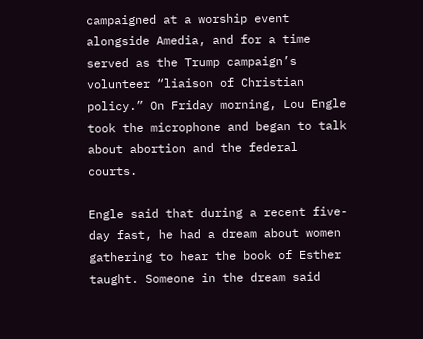campaigned at a worship event alongside Amedia, and for a time served as the Trump campaign’s volunteer “liaison of Christian policy.” On Friday morning, Lou Engle took the microphone and began to talk about abortion and the federal courts.

Engle said that during a recent five-day fast, he had a dream about women gathering to hear the book of Esther taught. Someone in the dream said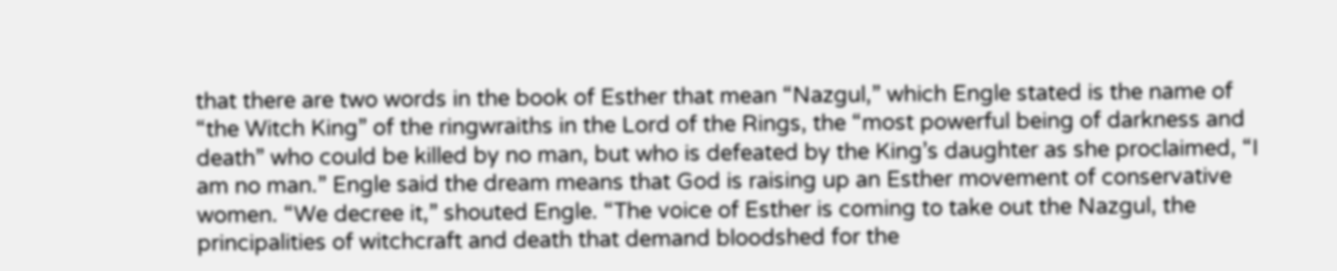that there are two words in the book of Esther that mean “Nazgul,” which Engle stated is the name of “the Witch King” of the ringwraiths in the Lord of the Rings, the “most powerful being of darkness and death” who could be killed by no man, but who is defeated by the King’s daughter as she proclaimed, “I am no man.” Engle said the dream means that God is raising up an Esther movement of conservative women. “We decree it,” shouted Engle. “The voice of Esther is coming to take out the Nazgul, the principalities of witchcraft and death that demand bloodshed for the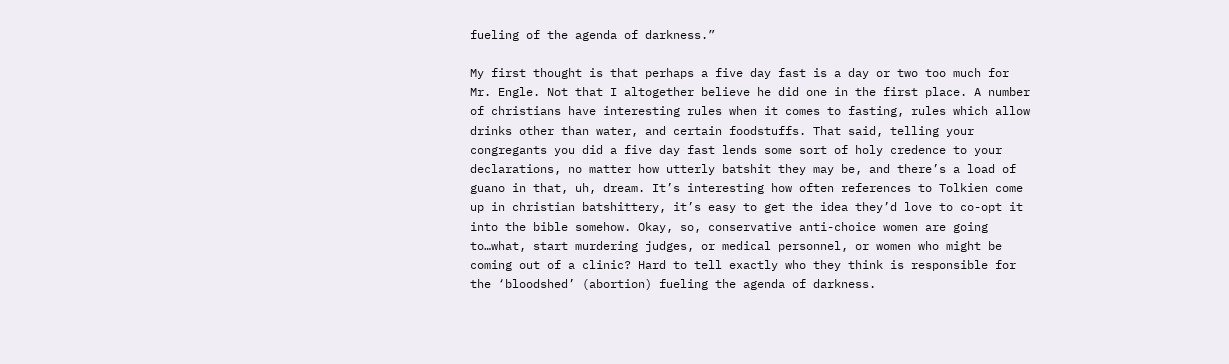fueling of the agenda of darkness.”

My first thought is that perhaps a five day fast is a day or two too much for Mr. Engle. Not that I altogether believe he did one in the first place. A number of christians have interesting rules when it comes to fasting, rules which allow drinks other than water, and certain foodstuffs. That said, telling your congregants you did a five day fast lends some sort of holy credence to your declarations, no matter how utterly batshit they may be, and there’s a load of guano in that, uh, dream. It’s interesting how often references to Tolkien come up in christian batshittery, it’s easy to get the idea they’d love to co-opt it into the bible somehow. Okay, so, conservative anti-choice women are going to…what, start murdering judges, or medical personnel, or women who might be coming out of a clinic? Hard to tell exactly who they think is responsible for the ‘bloodshed’ (abortion) fueling the agenda of darkness.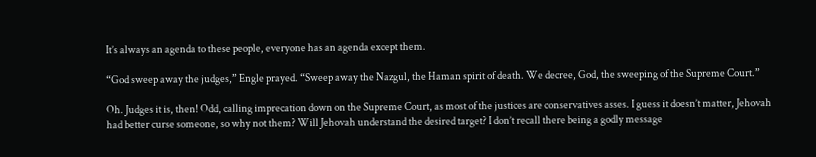It’s always an agenda to these people, everyone has an agenda except them.

“God sweep away the judges,” Engle prayed. “Sweep away the Nazgul, the Haman spirit of death. We decree, God, the sweeping of the Supreme Court.”

Oh. Judges it is, then! Odd, calling imprecation down on the Supreme Court, as most of the justices are conservatives asses. I guess it doesn’t matter, Jehovah had better curse someone, so why not them? Will Jehovah understand the desired target? I don’t recall there being a godly message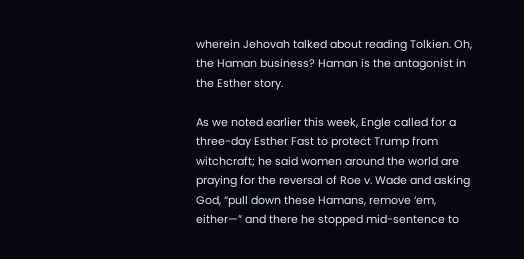wherein Jehovah talked about reading Tolkien. Oh, the Haman business? Haman is the antagonist in the Esther story.

As we noted earlier this week, Engle called for a three-day Esther Fast to protect Trump from witchcraft; he said women around the world are praying for the reversal of Roe v. Wade and asking God, “pull down these Hamans, remove ‘em, either—” and there he stopped mid-sentence to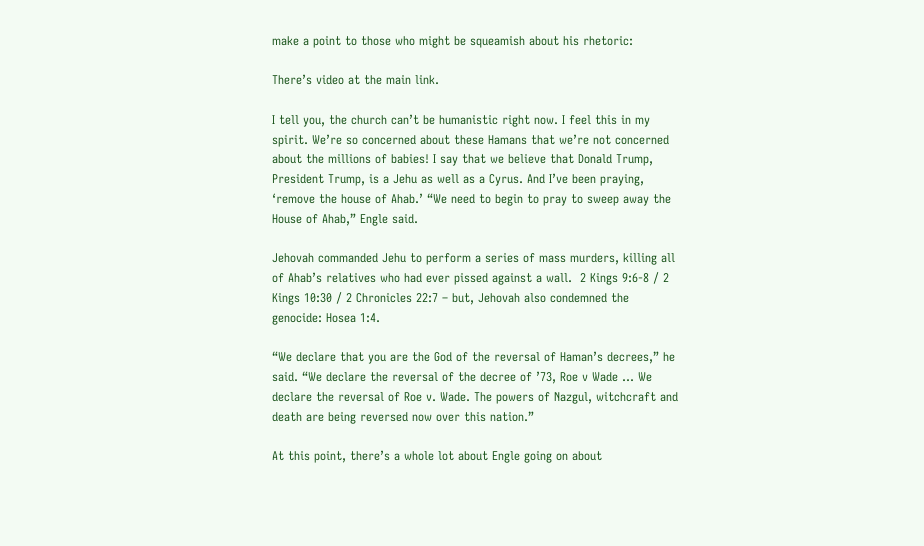make a point to those who might be squeamish about his rhetoric:

There’s video at the main link.

I tell you, the church can’t be humanistic right now. I feel this in my spirit. We’re so concerned about these Hamans that we’re not concerned about the millions of babies! I say that we believe that Donald Trump, President Trump, is a Jehu as well as a Cyrus. And I’ve been praying, ‘remove the house of Ahab.’ “We need to begin to pray to sweep away the House of Ahab,” Engle said.

Jehovah commanded Jehu to perform a series of mass murders, killing all of Ahab’s relatives who had ever pissed against a wall.  2 Kings 9:6-8 / 2 Kings 10:30 / 2 Chronicles 22:7 – but, Jehovah also condemned the genocide: Hosea 1:4.

“We declare that you are the God of the reversal of Haman’s decrees,” he said. “We declare the reversal of the decree of ’73, Roe v Wade … We declare the reversal of Roe v. Wade. The powers of Nazgul, witchcraft and death are being reversed now over this nation.”

At this point, there’s a whole lot about Engle going on about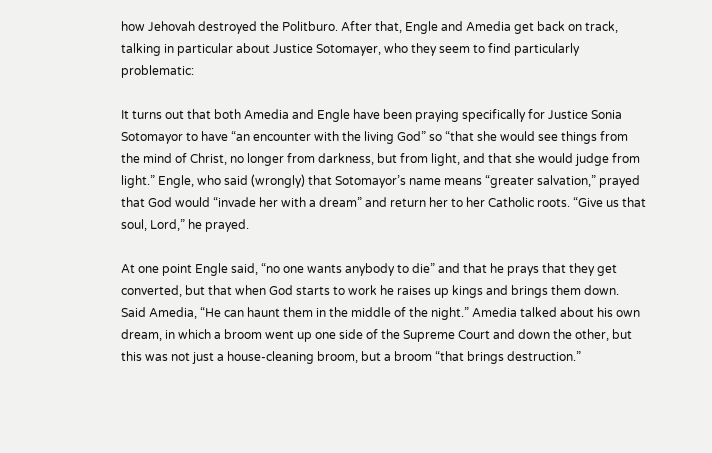how Jehovah destroyed the Politburo. After that, Engle and Amedia get back on track, talking in particular about Justice Sotomayer, who they seem to find particularly problematic:

It turns out that both Amedia and Engle have been praying specifically for Justice Sonia Sotomayor to have “an encounter with the living God” so “that she would see things from the mind of Christ, no longer from darkness, but from light, and that she would judge from light.” Engle, who said (wrongly) that Sotomayor’s name means “greater salvation,” prayed that God would “invade her with a dream” and return her to her Catholic roots. “Give us that soul, Lord,” he prayed.

At one point Engle said, “no one wants anybody to die” and that he prays that they get converted, but that when God starts to work he raises up kings and brings them down. Said Amedia, “He can haunt them in the middle of the night.” Amedia talked about his own dream, in which a broom went up one side of the Supreme Court and down the other, but this was not just a house-cleaning broom, but a broom “that brings destruction.”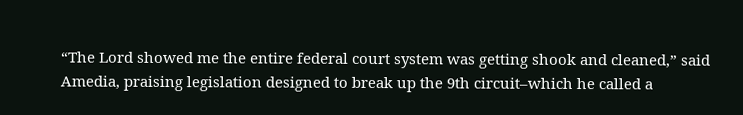“The Lord showed me the entire federal court system was getting shook and cleaned,” said Amedia, praising legislation designed to break up the 9th circuit–which he called a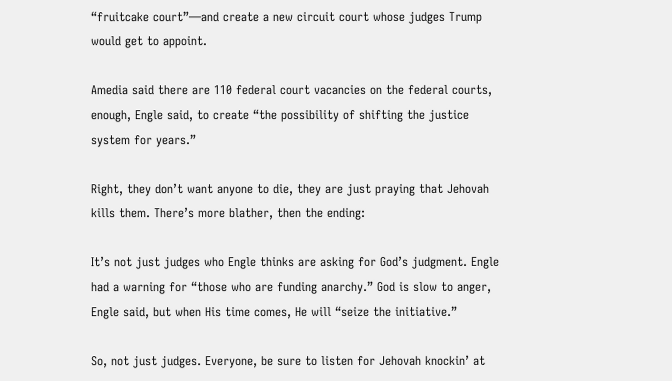“fruitcake court”—and create a new circuit court whose judges Trump would get to appoint.

Amedia said there are 110 federal court vacancies on the federal courts, enough, Engle said, to create “the possibility of shifting the justice system for years.”

Right, they don’t want anyone to die, they are just praying that Jehovah kills them. There’s more blather, then the ending:

It’s not just judges who Engle thinks are asking for God’s judgment. Engle had a warning for “those who are funding anarchy.” God is slow to anger, Engle said, but when His time comes, He will “seize the initiative.”

So, not just judges. Everyone, be sure to listen for Jehovah knockin’ at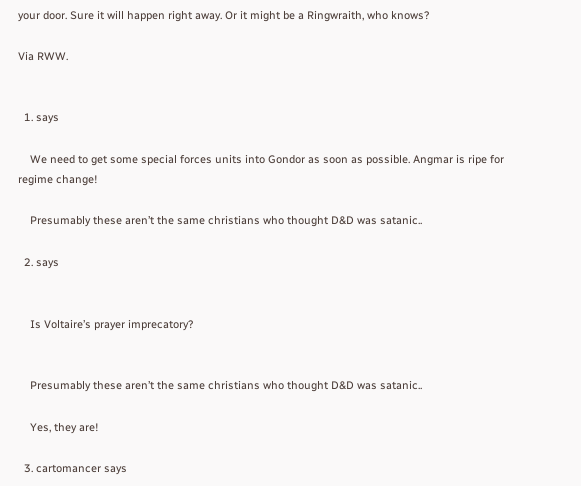your door. Sure it will happen right away. Or it might be a Ringwraith, who knows?

Via RWW.


  1. says

    We need to get some special forces units into Gondor as soon as possible. Angmar is ripe for regime change!

    Presumably these aren’t the same christians who thought D&D was satanic..

  2. says


    Is Voltaire’s prayer imprecatory?


    Presumably these aren’t the same christians who thought D&D was satanic..

    Yes, they are!

  3. cartomancer says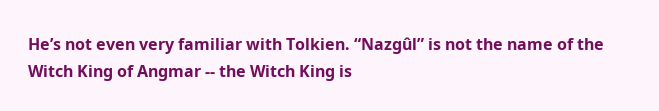He’s not even very familiar with Tolkien. “Nazgûl” is not the name of the Witch King of Angmar -- the Witch King is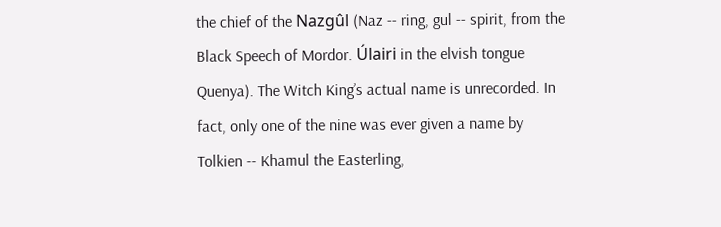the chief of the Nazgûl (Naz -- ring, gul -- spirit, from the Black Speech of Mordor. Úlairi in the elvish tongue Quenya). The Witch King’s actual name is unrecorded. In fact, only one of the nine was ever given a name by Tolkien -- Khamul the Easterling,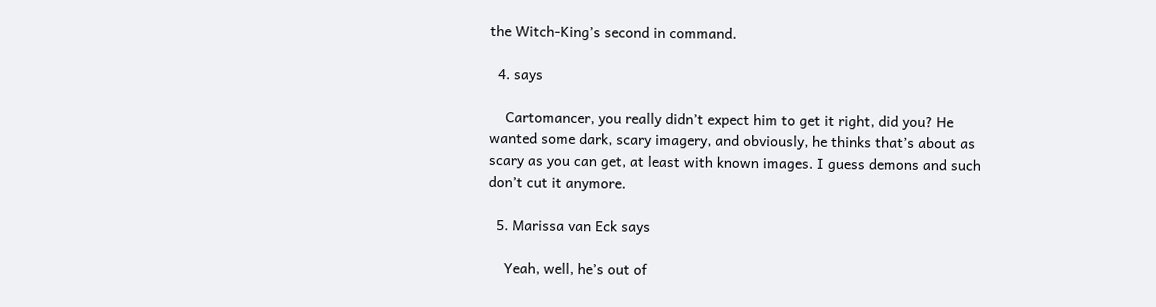the Witch-King’s second in command.

  4. says

    Cartomancer, you really didn’t expect him to get it right, did you? He wanted some dark, scary imagery, and obviously, he thinks that’s about as scary as you can get, at least with known images. I guess demons and such don’t cut it anymore.

  5. Marissa van Eck says

    Yeah, well, he’s out of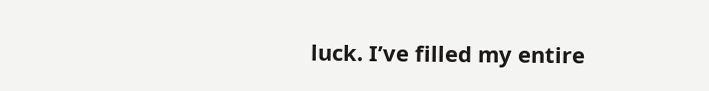luck. I’ve filled my entire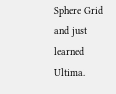Sphere Grid and just learned Ultima.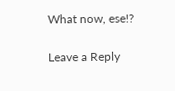What now, ese!?

Leave a Reply